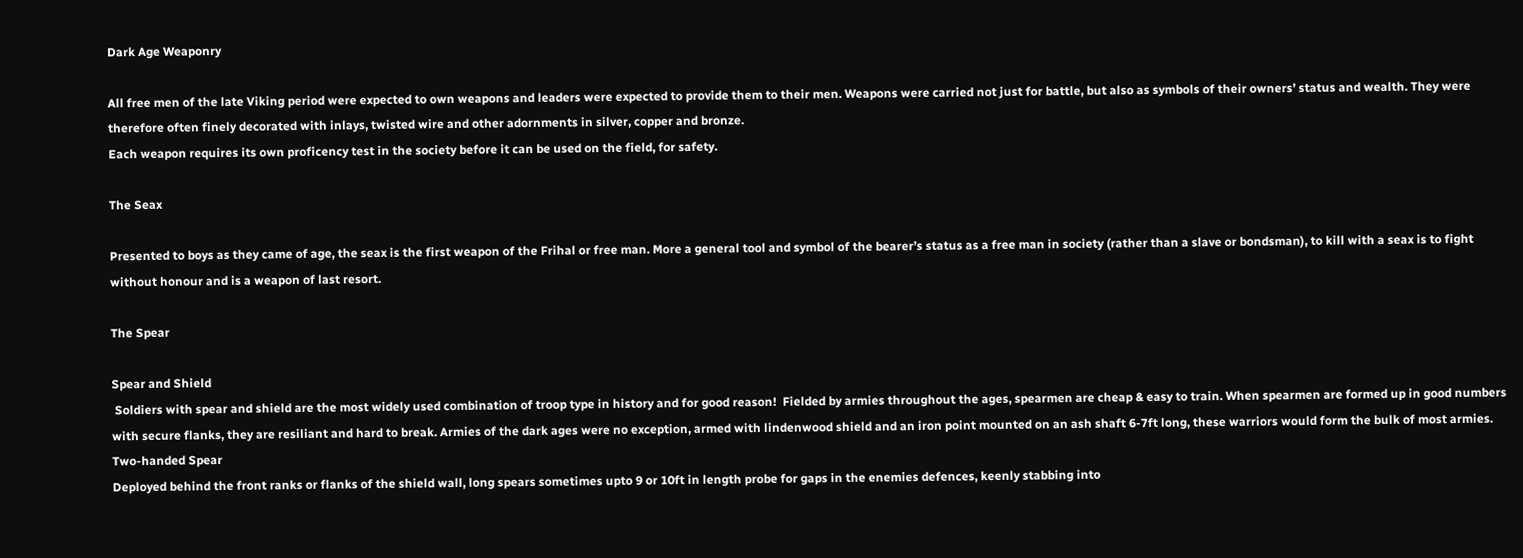Dark Age Weaponry

All free men of the late Viking period were expected to own weapons and leaders were expected to provide them to their men. Weapons were carried not just for battle, but also as symbols of their owners’ status and wealth. They were therefore often finely decorated with inlays, twisted wire and other adornments in silver, copper and bronze.
Each weapon requires its own proficency test in the society before it can be used on the field, for safety.

The Seax

Presented to boys as they came of age, the seax is the first weapon of the Frihal or free man. More a general tool and symbol of the bearer’s status as a free man in society (rather than a slave or bondsman), to kill with a seax is to fight without honour and is a weapon of last resort.

The Spear

Spear and Shield
 Soldiers with spear and shield are the most widely used combination of troop type in history and for good reason!  Fielded by armies throughout the ages, spearmen are cheap & easy to train. When spearmen are formed up in good numbers with secure flanks, they are resiliant and hard to break. Armies of the dark ages were no exception, armed with lindenwood shield and an iron point mounted on an ash shaft 6-7ft long, these warriors would form the bulk of most armies.
Two-handed Spear
Deployed behind the front ranks or flanks of the shield wall, long spears sometimes upto 9 or 10ft in length probe for gaps in the enemies defences, keenly stabbing into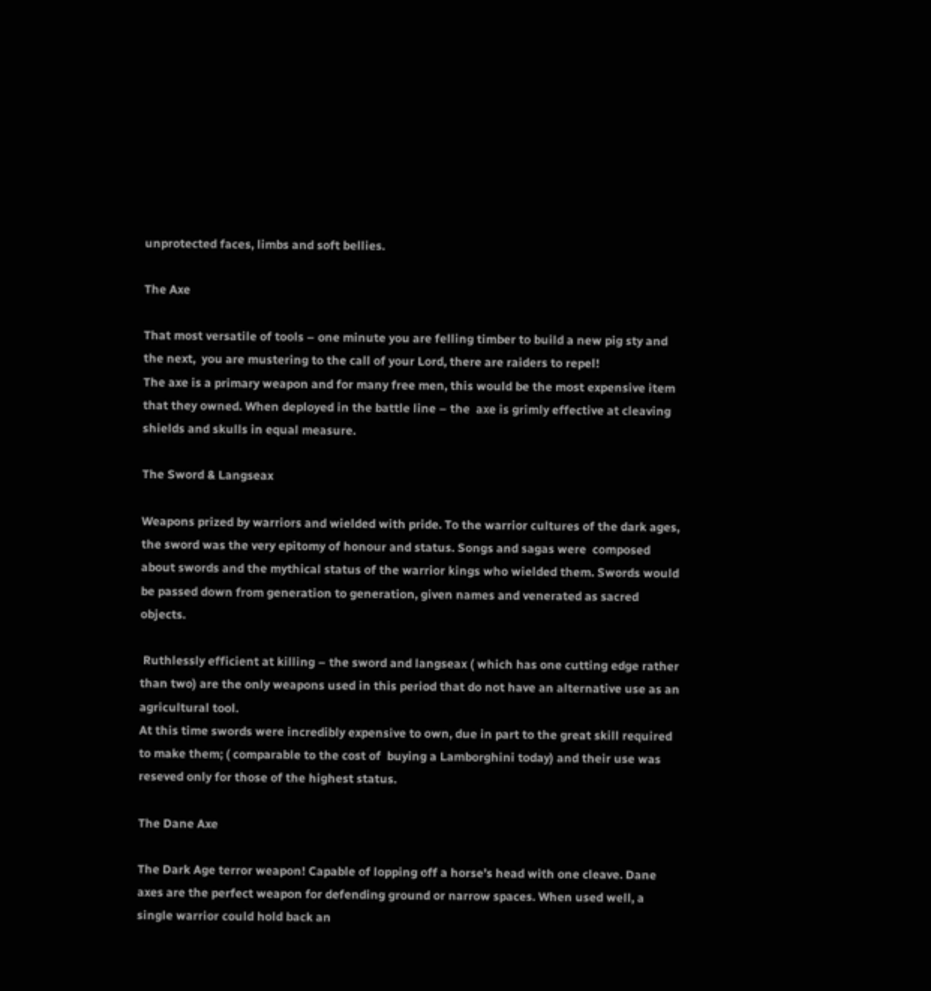unprotected faces, limbs and soft bellies.

The Axe

That most versatile of tools – one minute you are felling timber to build a new pig sty and the next,  you are mustering to the call of your Lord, there are raiders to repel!
The axe is a primary weapon and for many free men, this would be the most expensive item that they owned. When deployed in the battle line – the  axe is grimly effective at cleaving shields and skulls in equal measure.

The Sword & Langseax

Weapons prized by warriors and wielded with pride. To the warrior cultures of the dark ages, the sword was the very epitomy of honour and status. Songs and sagas were  composed about swords and the mythical status of the warrior kings who wielded them. Swords would be passed down from generation to generation, given names and venerated as sacred objects.

 Ruthlessly efficient at killing – the sword and langseax ( which has one cutting edge rather than two) are the only weapons used in this period that do not have an alternative use as an agricultural tool.
At this time swords were incredibly expensive to own, due in part to the great skill required to make them; ( comparable to the cost of  buying a Lamborghini today) and their use was reseved only for those of the highest status.

The Dane Axe

The Dark Age terror weapon! Capable of lopping off a horse’s head with one cleave. Dane axes are the perfect weapon for defending ground or narrow spaces. When used well, a single warrior could hold back an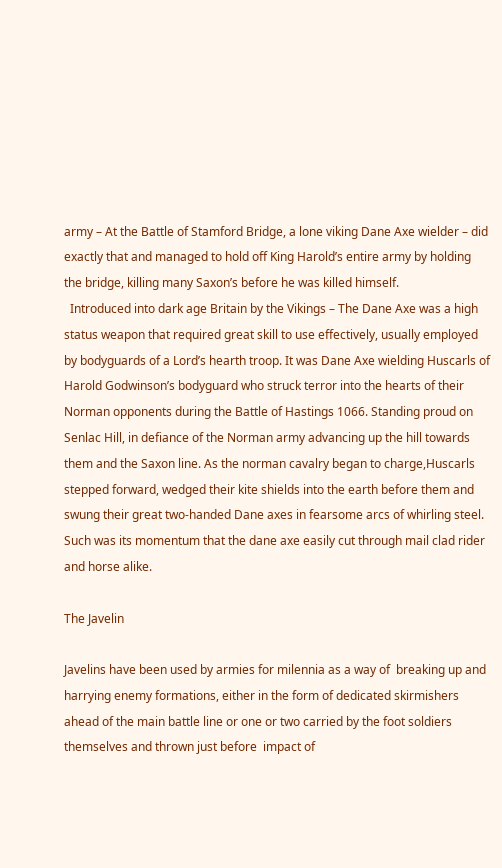army – At the Battle of Stamford Bridge, a lone viking Dane Axe wielder – did exactly that and managed to hold off King Harold’s entire army by holding the bridge, killing many Saxon’s before he was killed himself.
  Introduced into dark age Britain by the Vikings – The Dane Axe was a high status weapon that required great skill to use effectively, usually employed by bodyguards of a Lord’s hearth troop. It was Dane Axe wielding Huscarls of Harold Godwinson’s bodyguard who struck terror into the hearts of their Norman opponents during the Battle of Hastings 1066. Standing proud on Senlac Hill, in defiance of the Norman army advancing up the hill towards them and the Saxon line. As the norman cavalry began to charge,Huscarls stepped forward, wedged their kite shields into the earth before them and swung their great two-handed Dane axes in fearsome arcs of whirling steel. Such was its momentum that the dane axe easily cut through mail clad rider and horse alike.

The Javelin

Javelins have been used by armies for milennia as a way of  breaking up and harrying enemy formations, either in the form of dedicated skirmishers ahead of the main battle line or one or two carried by the foot soldiers themselves and thrown just before  impact of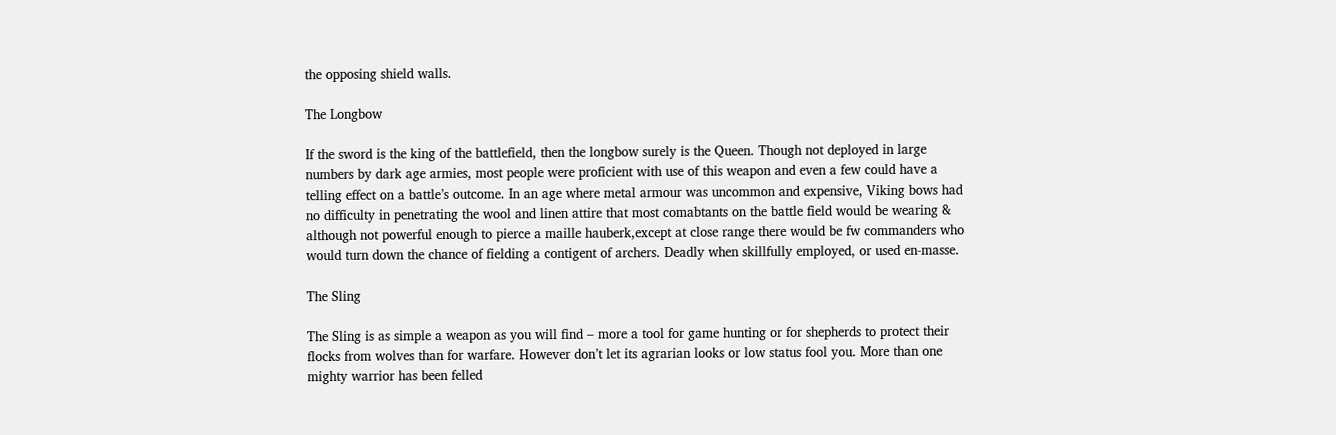the opposing shield walls.

The Longbow

If the sword is the king of the battlefield, then the longbow surely is the Queen. Though not deployed in large numbers by dark age armies, most people were proficient with use of this weapon and even a few could have a telling effect on a battle’s outcome. In an age where metal armour was uncommon and expensive, Viking bows had no difficulty in penetrating the wool and linen attire that most comabtants on the battle field would be wearing & although not powerful enough to pierce a maille hauberk,except at close range there would be fw commanders who would turn down the chance of fielding a contigent of archers. Deadly when skillfully employed, or used en-masse.

The Sling

The Sling is as simple a weapon as you will find – more a tool for game hunting or for shepherds to protect their flocks from wolves than for warfare. However don’t let its agrarian looks or low status fool you. More than one mighty warrior has been felled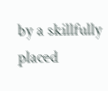by a skillfully placed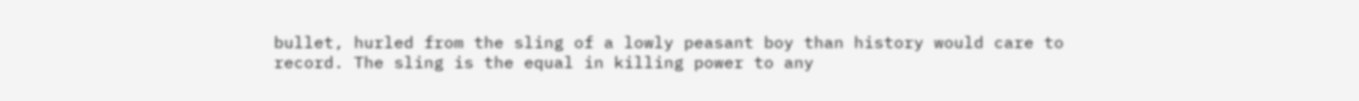bullet, hurled from the sling of a lowly peasant boy than history would care to record. The sling is the equal in killing power to any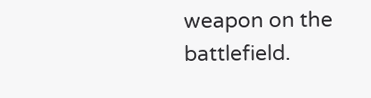weapon on the battlefield.